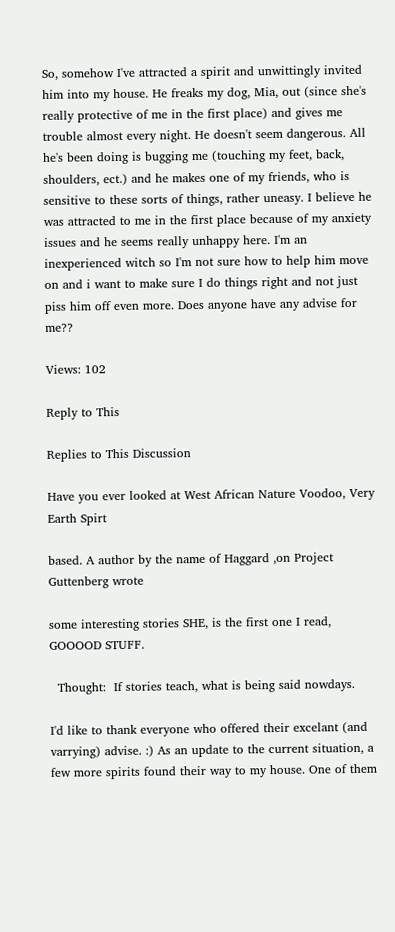So, somehow I've attracted a spirit and unwittingly invited him into my house. He freaks my dog, Mia, out (since she's really protective of me in the first place) and gives me trouble almost every night. He doesn't seem dangerous. All he's been doing is bugging me (touching my feet, back, shoulders, ect.) and he makes one of my friends, who is sensitive to these sorts of things, rather uneasy. I believe he was attracted to me in the first place because of my anxiety issues and he seems really unhappy here. I'm an inexperienced witch so I'm not sure how to help him move on and i want to make sure I do things right and not just piss him off even more. Does anyone have any advise for me??

Views: 102

Reply to This

Replies to This Discussion

Have you ever looked at West African Nature Voodoo, Very Earth Spirt

based. A author by the name of Haggard ,on Project Guttenberg wrote

some interesting stories SHE, is the first one I read, GOOOOD STUFF.

  Thought:  If stories teach, what is being said nowdays.

I'd like to thank everyone who offered their excelant (and varrying) advise. :) As an update to the current situation, a few more spirits found their way to my house. One of them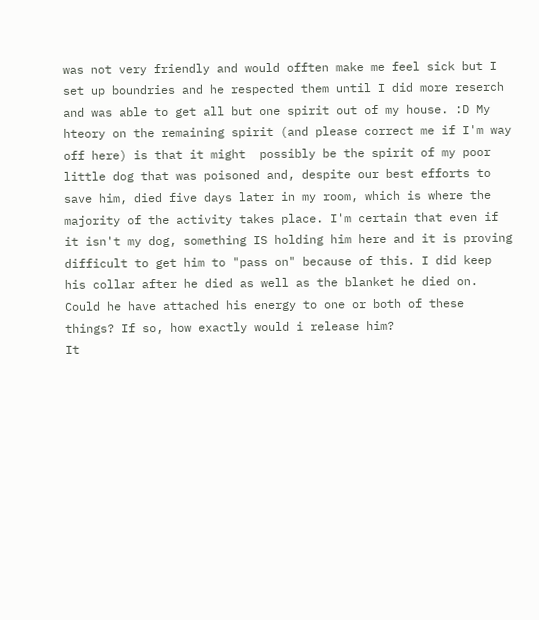was not very friendly and would offten make me feel sick but I set up boundries and he respected them until I did more reserch and was able to get all but one spirit out of my house. :D My hteory on the remaining spirit (and please correct me if I'm way off here) is that it might  possibly be the spirit of my poor little dog that was poisoned and, despite our best efforts to save him, died five days later in my room, which is where the majority of the activity takes place. I'm certain that even if it isn't my dog, something IS holding him here and it is proving difficult to get him to "pass on" because of this. I did keep his collar after he died as well as the blanket he died on. Could he have attached his energy to one or both of these things? If so, how exactly would i release him?
It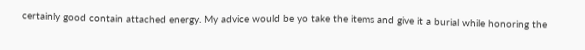certainly good contain attached energy. My advice would be yo take the items and give it a burial while honoring the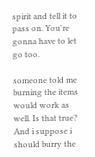spirit and tell it to pass on. You're gonna have to let go too.

someone told me burning the items would work as well. Is that true? And i suppose i should burry the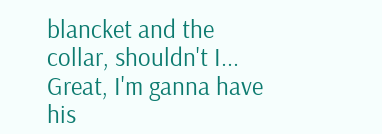blancket and the collar, shouldn't I... Great, I'm ganna have his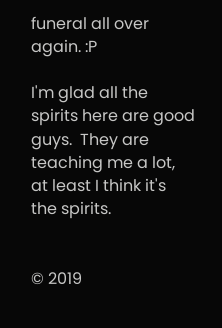funeral all over again. :P

I'm glad all the spirits here are good guys.  They are teaching me a lot, at least I think it's the spirits.


© 2019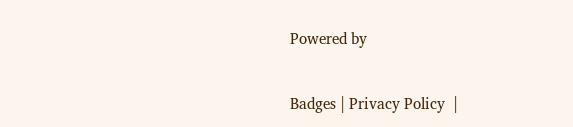Powered by

Badges | Privacy Policy  |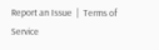Report an Issue  |  Terms of Service